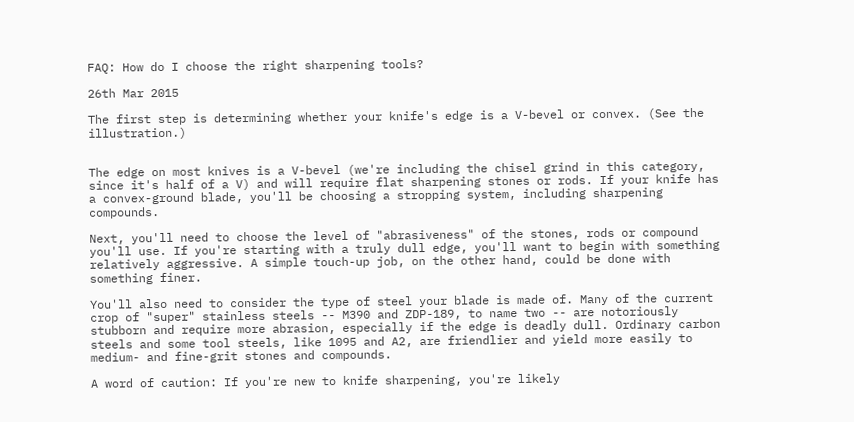FAQ: How do I choose the right sharpening tools?

26th Mar 2015

The first step is determining whether your knife's edge is a V-bevel or convex. (See the illustration.)


The edge on most knives is a V-bevel (we're including the chisel grind in this category, since it's half of a V) and will require flat sharpening stones or rods. If your knife has a convex-ground blade, you'll be choosing a stropping system, including sharpening compounds.

Next, you'll need to choose the level of "abrasiveness" of the stones, rods or compound you'll use. If you're starting with a truly dull edge, you'll want to begin with something relatively aggressive. A simple touch-up job, on the other hand, could be done with something finer.

You'll also need to consider the type of steel your blade is made of. Many of the current crop of "super" stainless steels -- M390 and ZDP-189, to name two -- are notoriously stubborn and require more abrasion, especially if the edge is deadly dull. Ordinary carbon steels and some tool steels, like 1095 and A2, are friendlier and yield more easily to medium- and fine-grit stones and compounds.

A word of caution: If you're new to knife sharpening, you're likely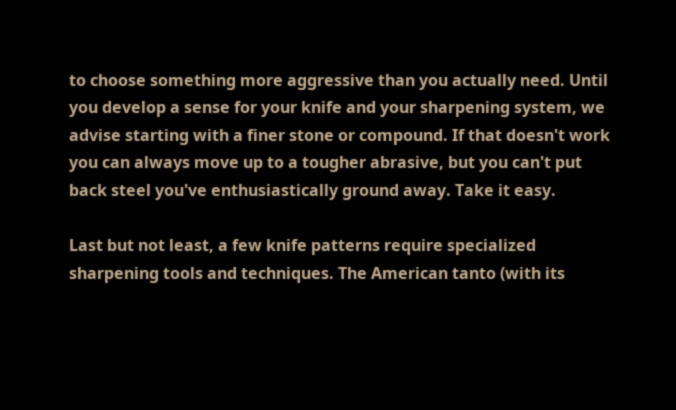to choose something more aggressive than you actually need. Until you develop a sense for your knife and your sharpening system, we advise starting with a finer stone or compound. If that doesn't work you can always move up to a tougher abrasive, but you can't put back steel you've enthusiastically ground away. Take it easy.

Last but not least, a few knife patterns require specialized sharpening tools and techniques. The American tanto (with its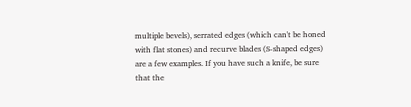multiple bevels), serrated edges (which can't be honed with flat stones) and recurve blades (S-shaped edges) are a few examples. If you have such a knife, be sure that the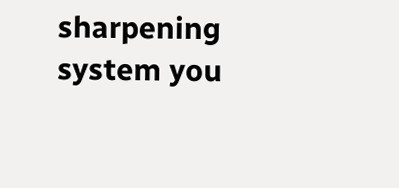sharpening system you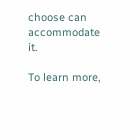choose can accommodate it.

To learn more,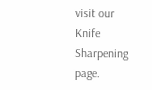visit our Knife Sharpening page.